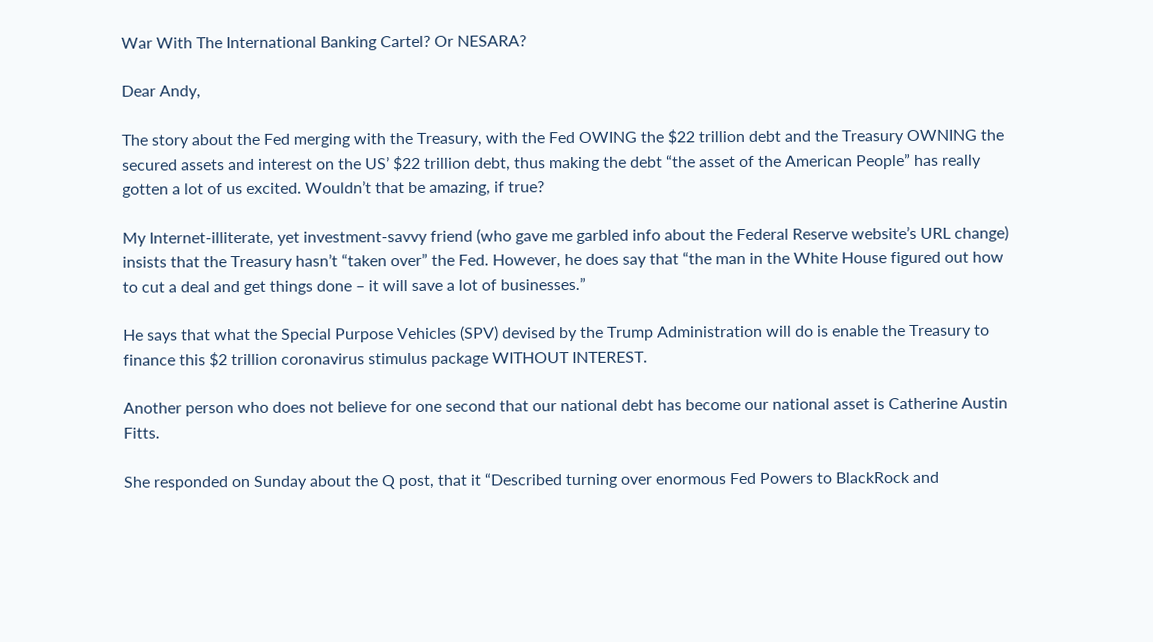War With The International Banking Cartel? Or NESARA?

Dear Andy,

The story about the Fed merging with the Treasury, with the Fed OWING the $22 trillion debt and the Treasury OWNING the secured assets and interest on the US’ $22 trillion debt, thus making the debt “the asset of the American People” has really gotten a lot of us excited. Wouldn’t that be amazing, if true?

My Internet-illiterate, yet investment-savvy friend (who gave me garbled info about the Federal Reserve website’s URL change) insists that the Treasury hasn’t “taken over” the Fed. However, he does say that “the man in the White House figured out how to cut a deal and get things done – it will save a lot of businesses.”

He says that what the Special Purpose Vehicles (SPV) devised by the Trump Administration will do is enable the Treasury to finance this $2 trillion coronavirus stimulus package WITHOUT INTEREST.

Another person who does not believe for one second that our national debt has become our national asset is Catherine Austin Fitts.

She responded on Sunday about the Q post, that it “Described turning over enormous Fed Powers to BlackRock and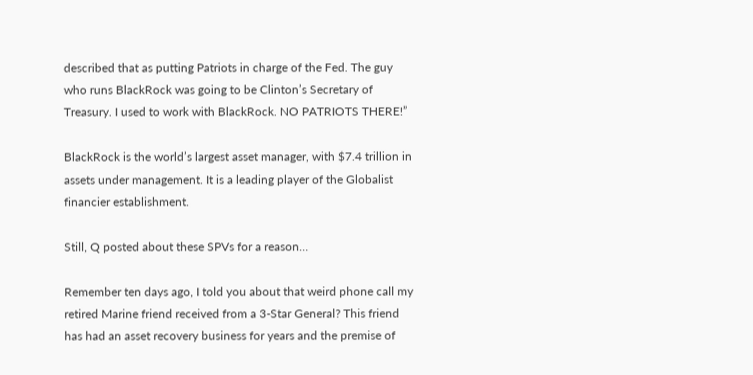described that as putting Patriots in charge of the Fed. The guy who runs BlackRock was going to be Clinton’s Secretary of Treasury. I used to work with BlackRock. NO PATRIOTS THERE!”

BlackRock is the world’s largest asset manager, with $7.4 trillion in assets under management. It is a leading player of the Globalist financier establishment.

Still, Q posted about these SPVs for a reason…

Remember ten days ago, I told you about that weird phone call my retired Marine friend received from a 3-Star General? This friend has had an asset recovery business for years and the premise of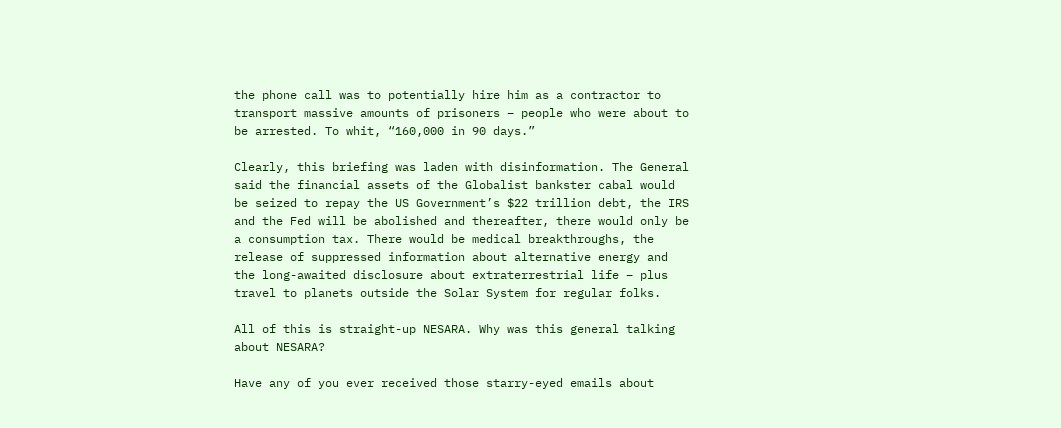the phone call was to potentially hire him as a contractor to transport massive amounts of prisoners – people who were about to be arrested. To whit, “160,000 in 90 days.”

Clearly, this briefing was laden with disinformation. The General said the financial assets of the Globalist bankster cabal would be seized to repay the US Government’s $22 trillion debt, the IRS and the Fed will be abolished and thereafter, there would only be a consumption tax. There would be medical breakthroughs, the release of suppressed information about alternative energy and the long-awaited disclosure about extraterrestrial life – plus travel to planets outside the Solar System for regular folks.

All of this is straight-up NESARA. Why was this general talking about NESARA?

Have any of you ever received those starry-eyed emails about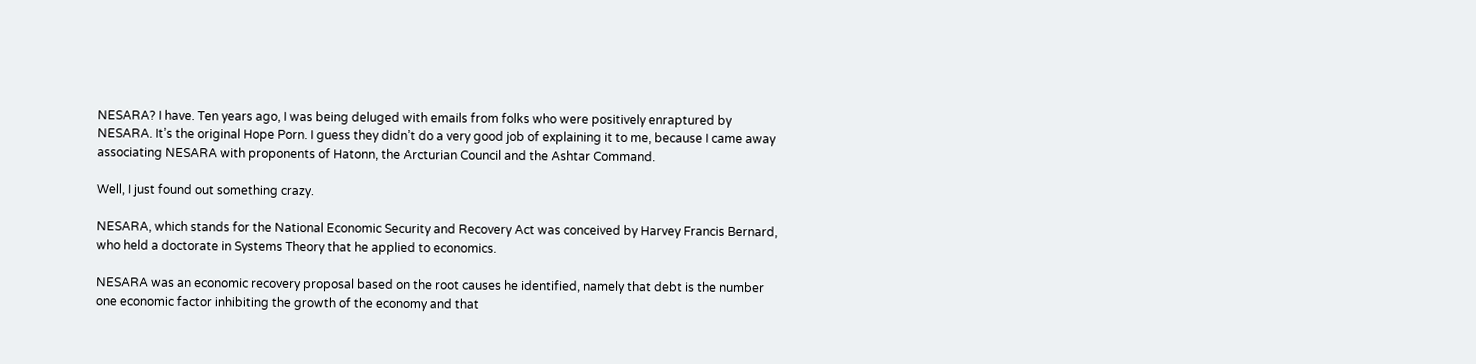NESARA? I have. Ten years ago, I was being deluged with emails from folks who were positively enraptured by NESARA. It’s the original Hope Porn. I guess they didn’t do a very good job of explaining it to me, because I came away associating NESARA with proponents of Hatonn, the Arcturian Council and the Ashtar Command.

Well, I just found out something crazy.

NESARA, which stands for the National Economic Security and Recovery Act was conceived by Harvey Francis Bernard, who held a doctorate in Systems Theory that he applied to economics.

NESARA was an economic recovery proposal based on the root causes he identified, namely that debt is the number one economic factor inhibiting the growth of the economy and that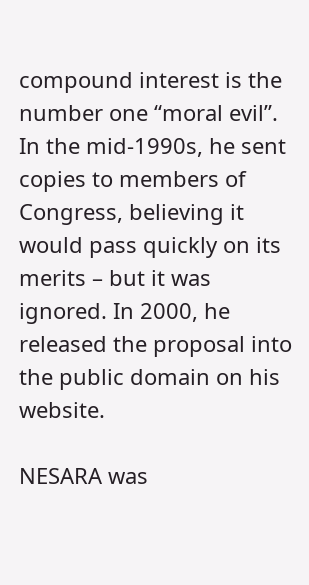compound interest is the number one “moral evil”. In the mid-1990s, he sent copies to members of Congress, believing it would pass quickly on its merits – but it was ignored. In 2000, he released the proposal into the public domain on his website.

NESARA was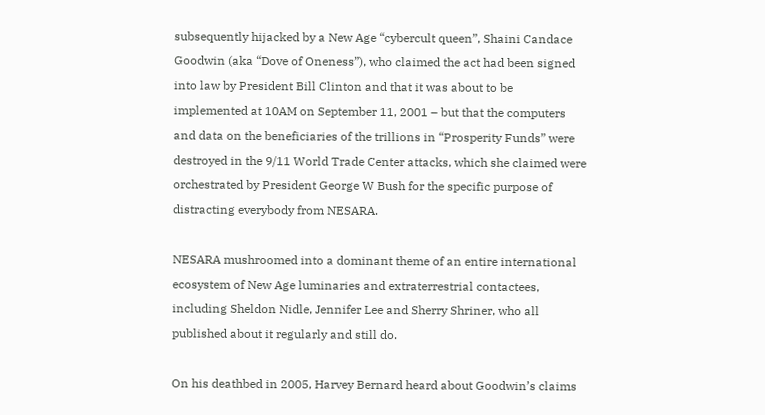subsequently hijacked by a New Age “cybercult queen”, Shaini Candace Goodwin (aka “Dove of Oneness”), who claimed the act had been signed into law by President Bill Clinton and that it was about to be implemented at 10AM on September 11, 2001 – but that the computers and data on the beneficiaries of the trillions in “Prosperity Funds” were destroyed in the 9/11 World Trade Center attacks, which she claimed were orchestrated by President George W Bush for the specific purpose of distracting everybody from NESARA.

NESARA mushroomed into a dominant theme of an entire international ecosystem of New Age luminaries and extraterrestrial contactees, including Sheldon Nidle, Jennifer Lee and Sherry Shriner, who all published about it regularly and still do.

On his deathbed in 2005, Harvey Bernard heard about Goodwin’s claims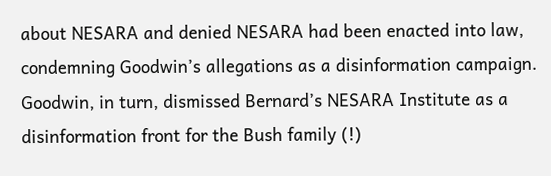about NESARA and denied NESARA had been enacted into law, condemning Goodwin’s allegations as a disinformation campaign. Goodwin, in turn, dismissed Bernard’s NESARA Institute as a disinformation front for the Bush family (!)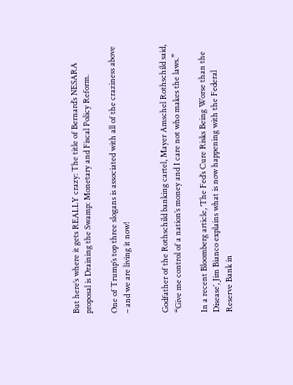But here’s where it gets REALLY crazy: The title of Bernard’s NESARA proposal is Draining the Swamp: Monetary and Fiscal Policy Reform.

One of Trump’s top three slogans is associated with all of the craziness above – and we are living it now!


Godfather of the Rothschild banking cartel, Mayer Amschel Rothschild said, “Give me control of a nation’s money and I care not who makes the laws.”

In a recent Bloomberg article, ‘The Fed’s Cure Risks Being Worse than the Disease’, Jim Bianco explains what is now happening with the Federal Reserve Bank in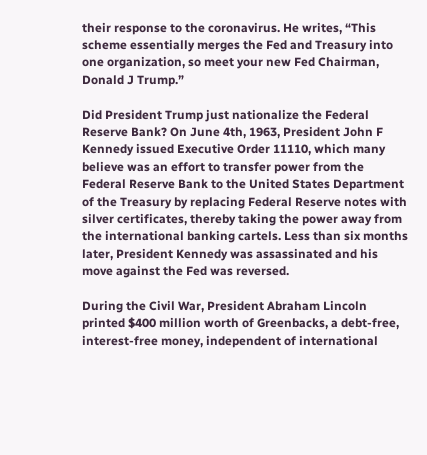their response to the coronavirus. He writes, “This scheme essentially merges the Fed and Treasury into one organization, so meet your new Fed Chairman, Donald J Trump.”

Did President Trump just nationalize the Federal Reserve Bank? On June 4th, 1963, President John F Kennedy issued Executive Order 11110, which many believe was an effort to transfer power from the Federal Reserve Bank to the United States Department of the Treasury by replacing Federal Reserve notes with silver certificates, thereby taking the power away from the international banking cartels. Less than six months later, President Kennedy was assassinated and his move against the Fed was reversed.

During the Civil War, President Abraham Lincoln printed $400 million worth of Greenbacks, a debt-free, interest-free money, independent of international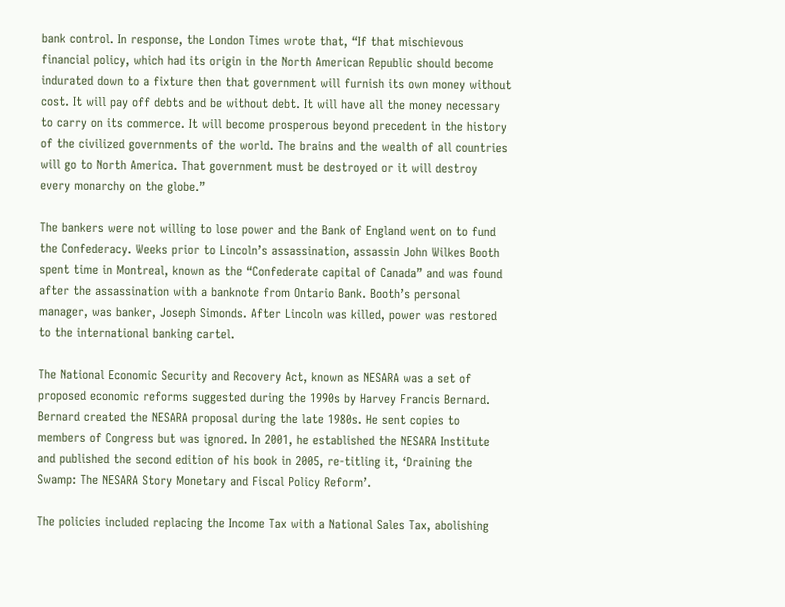bank control. In response, the London Times wrote that, “If that mischievous financial policy, which had its origin in the North American Republic should become indurated down to a fixture then that government will furnish its own money without cost. It will pay off debts and be without debt. It will have all the money necessary to carry on its commerce. It will become prosperous beyond precedent in the history of the civilized governments of the world. The brains and the wealth of all countries will go to North America. That government must be destroyed or it will destroy every monarchy on the globe.”

The bankers were not willing to lose power and the Bank of England went on to fund the Confederacy. Weeks prior to Lincoln’s assassination, assassin John Wilkes Booth spent time in Montreal, known as the “Confederate capital of Canada” and was found after the assassination with a banknote from Ontario Bank. Booth’s personal manager, was banker, Joseph Simonds. After Lincoln was killed, power was restored to the international banking cartel.

The National Economic Security and Recovery Act, known as NESARA was a set of proposed economic reforms suggested during the 1990s by Harvey Francis Bernard. Bernard created the NESARA proposal during the late 1980s. He sent copies to members of Congress but was ignored. In 2001, he established the NESARA Institute and published the second edition of his book in 2005, re-titling it, ‘Draining the Swamp: The NESARA Story Monetary and Fiscal Policy Reform’.

The policies included replacing the Income Tax with a National Sales Tax, abolishing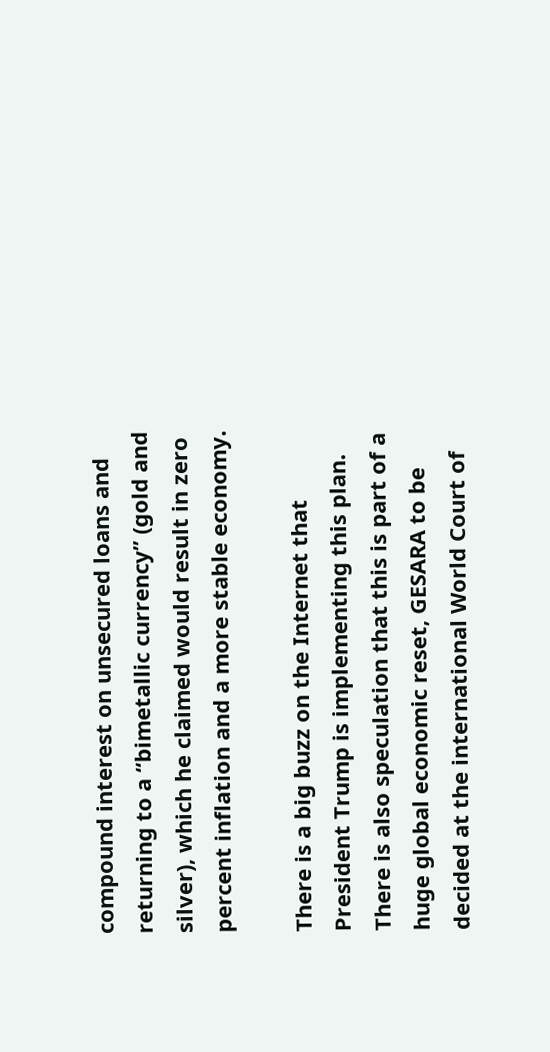compound interest on unsecured loans and returning to a “bimetallic currency” (gold and silver), which he claimed would result in zero percent inflation and a more stable economy.

There is a big buzz on the Internet that President Trump is implementing this plan. There is also speculation that this is part of a huge global economic reset, GESARA to be decided at the international World Court of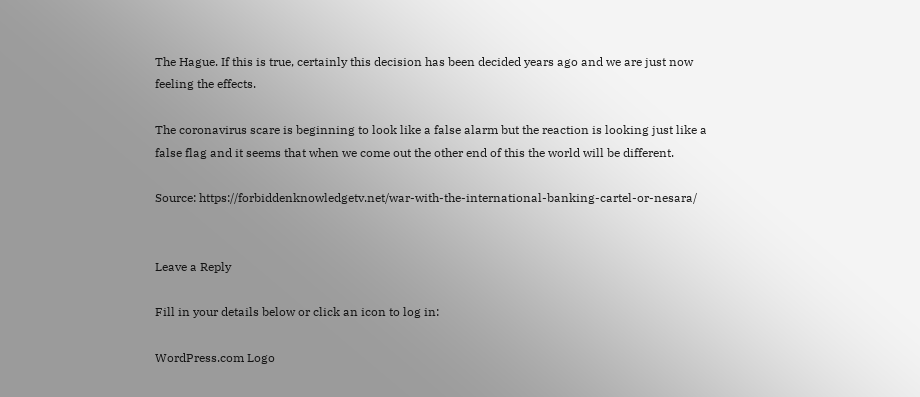The Hague. If this is true, certainly this decision has been decided years ago and we are just now feeling the effects.

The coronavirus scare is beginning to look like a false alarm but the reaction is looking just like a false flag and it seems that when we come out the other end of this the world will be different.

Source: https://forbiddenknowledgetv.net/war-with-the-international-banking-cartel-or-nesara/


Leave a Reply

Fill in your details below or click an icon to log in:

WordPress.com Logo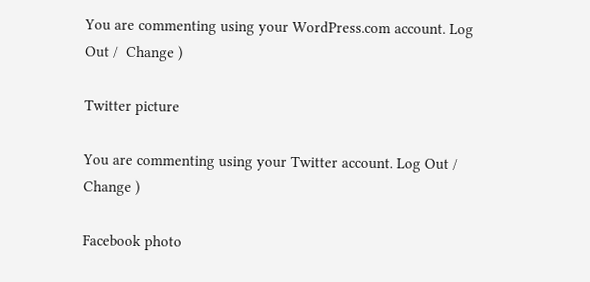You are commenting using your WordPress.com account. Log Out /  Change )

Twitter picture

You are commenting using your Twitter account. Log Out /  Change )

Facebook photo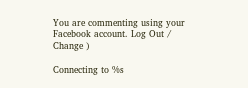You are commenting using your Facebook account. Log Out /  Change )

Connecting to %s